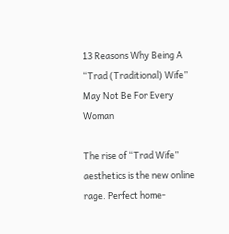13 Reasons Why Being A “Trad (Traditional) Wife” May Not Be For Every Woman

The rise of “Trad Wife” aesthetics is the new online rage. Perfect home-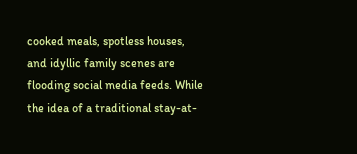cooked meals, spotless houses, and idyllic family scenes are flooding social media feeds. While the idea of a traditional stay-at-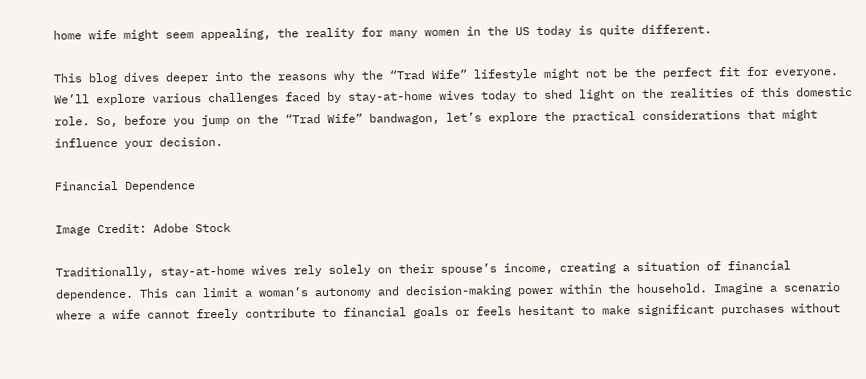home wife might seem appealing, the reality for many women in the US today is quite different.

This blog dives deeper into the reasons why the “Trad Wife” lifestyle might not be the perfect fit for everyone. We’ll explore various challenges faced by stay-at-home wives today to shed light on the realities of this domestic role. So, before you jump on the “Trad Wife” bandwagon, let’s explore the practical considerations that might influence your decision.

Financial Dependence

Image Credit: Adobe Stock

Traditionally, stay-at-home wives rely solely on their spouse’s income, creating a situation of financial dependence. This can limit a woman’s autonomy and decision-making power within the household. Imagine a scenario where a wife cannot freely contribute to financial goals or feels hesitant to make significant purchases without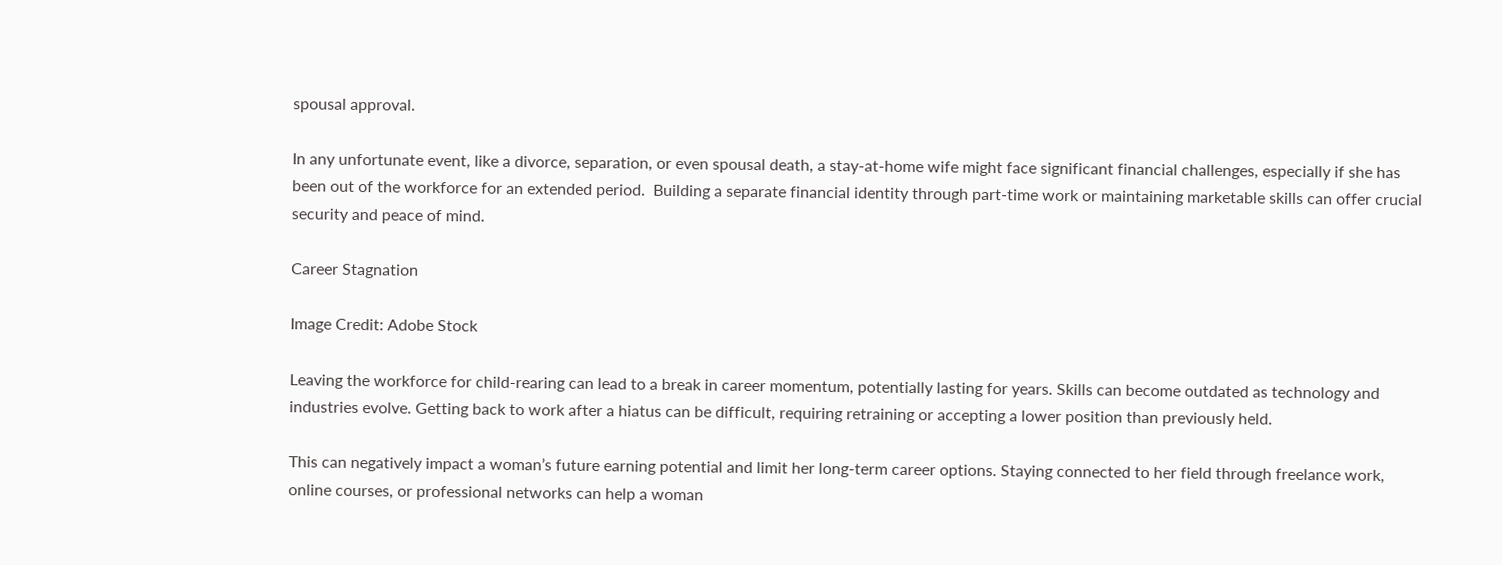spousal approval.

In any unfortunate event, like a divorce, separation, or even spousal death, a stay-at-home wife might face significant financial challenges, especially if she has been out of the workforce for an extended period.  Building a separate financial identity through part-time work or maintaining marketable skills can offer crucial security and peace of mind.

Career Stagnation

Image Credit: Adobe Stock

Leaving the workforce for child-rearing can lead to a break in career momentum, potentially lasting for years. Skills can become outdated as technology and industries evolve. Getting back to work after a hiatus can be difficult, requiring retraining or accepting a lower position than previously held.

This can negatively impact a woman’s future earning potential and limit her long-term career options. Staying connected to her field through freelance work, online courses, or professional networks can help a woman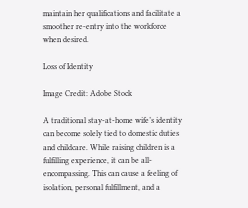maintain her qualifications and facilitate a smoother re-entry into the workforce when desired.

Loss of Identity

Image Credit: Adobe Stock

A traditional stay-at-home wife’s identity can become solely tied to domestic duties and childcare. While raising children is a fulfilling experience, it can be all-encompassing. This can cause a feeling of isolation, personal fulfillment, and a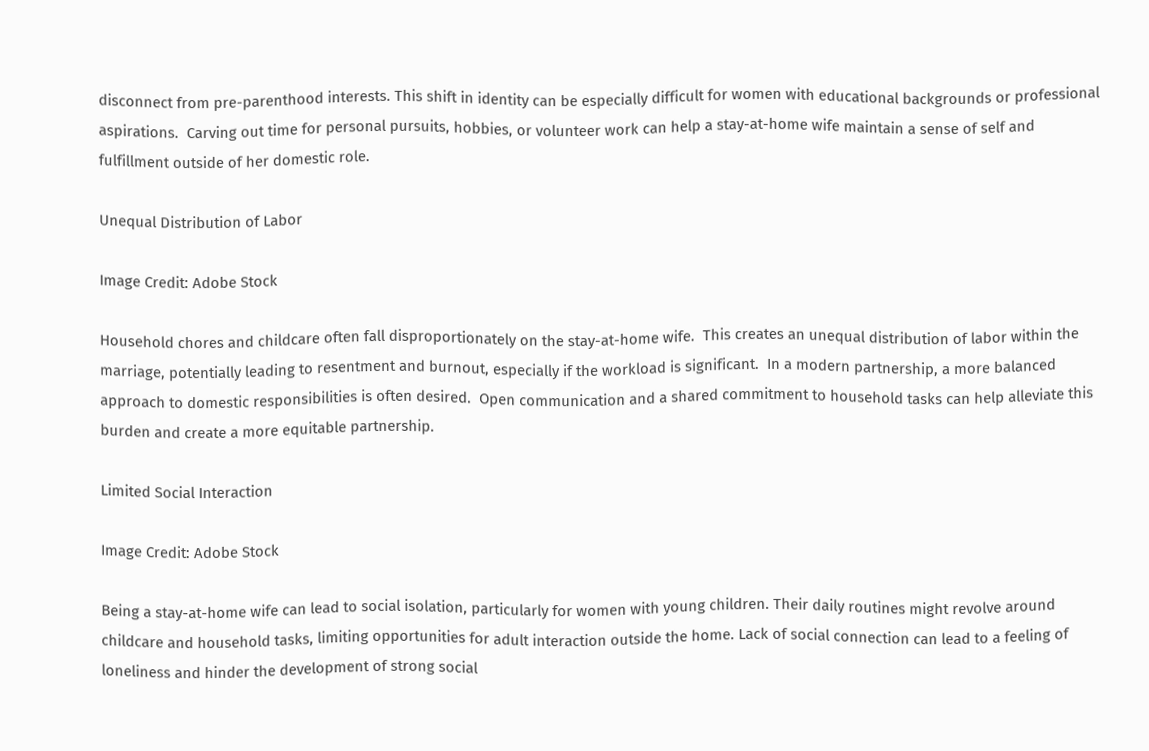disconnect from pre-parenthood interests. This shift in identity can be especially difficult for women with educational backgrounds or professional aspirations.  Carving out time for personal pursuits, hobbies, or volunteer work can help a stay-at-home wife maintain a sense of self and fulfillment outside of her domestic role.

Unequal Distribution of Labor

Image Credit: Adobe Stock

Household chores and childcare often fall disproportionately on the stay-at-home wife.  This creates an unequal distribution of labor within the marriage, potentially leading to resentment and burnout, especially if the workload is significant.  In a modern partnership, a more balanced approach to domestic responsibilities is often desired.  Open communication and a shared commitment to household tasks can help alleviate this burden and create a more equitable partnership.

Limited Social Interaction

Image Credit: Adobe Stock

Being a stay-at-home wife can lead to social isolation, particularly for women with young children. Their daily routines might revolve around childcare and household tasks, limiting opportunities for adult interaction outside the home. Lack of social connection can lead to a feeling of loneliness and hinder the development of strong social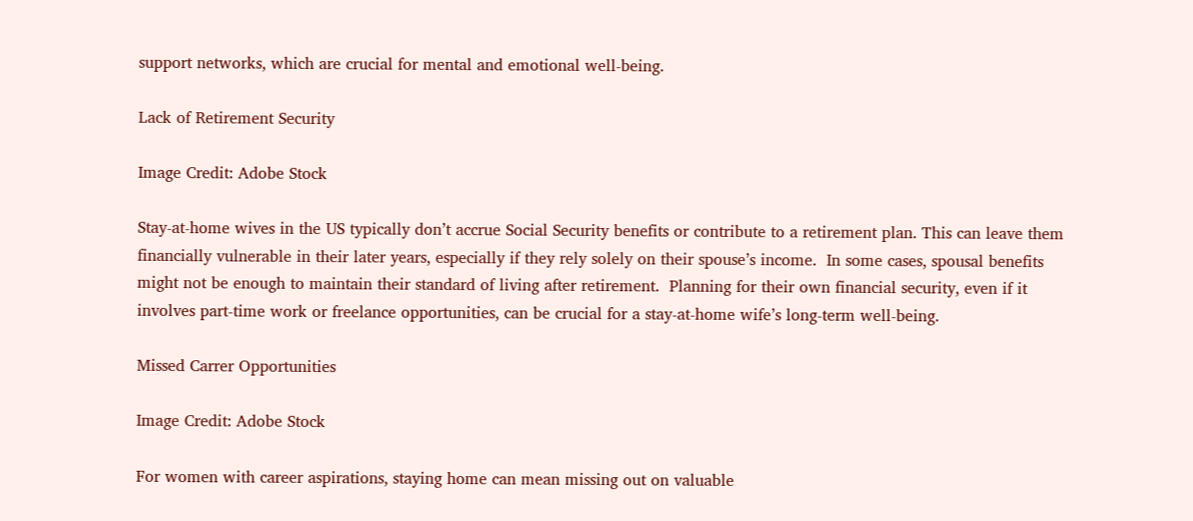support networks, which are crucial for mental and emotional well-being.

Lack of Retirement Security

Image Credit: Adobe Stock

Stay-at-home wives in the US typically don’t accrue Social Security benefits or contribute to a retirement plan. This can leave them financially vulnerable in their later years, especially if they rely solely on their spouse’s income.  In some cases, spousal benefits might not be enough to maintain their standard of living after retirement.  Planning for their own financial security, even if it involves part-time work or freelance opportunities, can be crucial for a stay-at-home wife’s long-term well-being.

Missed Carrer Opportunities

Image Credit: Adobe Stock

For women with career aspirations, staying home can mean missing out on valuable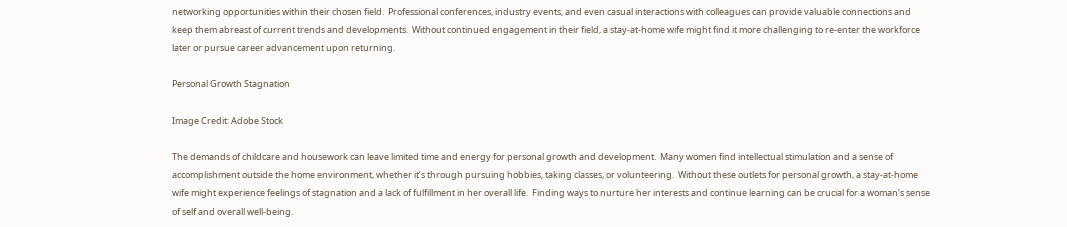networking opportunities within their chosen field.  Professional conferences, industry events, and even casual interactions with colleagues can provide valuable connections and keep them abreast of current trends and developments.  Without continued engagement in their field, a stay-at-home wife might find it more challenging to re-enter the workforce later or pursue career advancement upon returning.

Personal Growth Stagnation

Image Credit: Adobe Stock

The demands of childcare and housework can leave limited time and energy for personal growth and development.  Many women find intellectual stimulation and a sense of accomplishment outside the home environment, whether it’s through pursuing hobbies, taking classes, or volunteering.  Without these outlets for personal growth, a stay-at-home wife might experience feelings of stagnation and a lack of fulfillment in her overall life.  Finding ways to nurture her interests and continue learning can be crucial for a woman’s sense of self and overall well-being.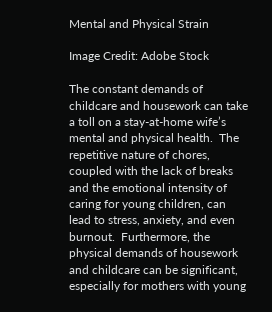Mental and Physical Strain

Image Credit: Adobe Stock

The constant demands of childcare and housework can take a toll on a stay-at-home wife’s mental and physical health.  The repetitive nature of chores, coupled with the lack of breaks and the emotional intensity of caring for young children, can lead to stress, anxiety, and even burnout.  Furthermore, the physical demands of housework and childcare can be significant, especially for mothers with young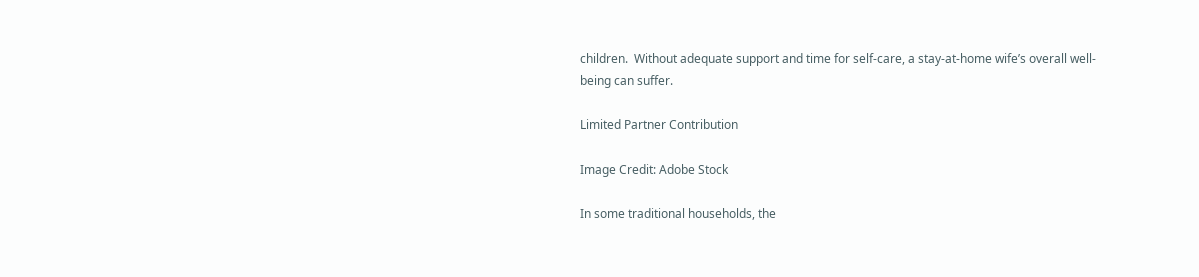children.  Without adequate support and time for self-care, a stay-at-home wife’s overall well-being can suffer.

Limited Partner Contribution

Image Credit: Adobe Stock

In some traditional households, the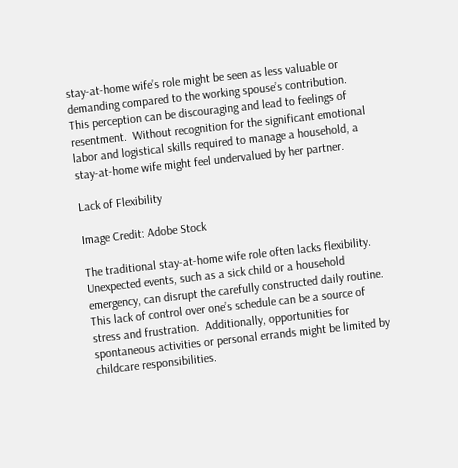stay-at-home wife’s role might be seen as less valuable or demanding compared to the working spouse’s contribution.  This perception can be discouraging and lead to feelings of resentment.  Without recognition for the significant emotional labor and logistical skills required to manage a household, a stay-at-home wife might feel undervalued by her partner.

Lack of Flexibility

Image Credit: Adobe Stock

The traditional stay-at-home wife role often lacks flexibility.  Unexpected events, such as a sick child or a household emergency, can disrupt the carefully constructed daily routine.  This lack of control over one’s schedule can be a source of stress and frustration.  Additionally, opportunities for spontaneous activities or personal errands might be limited by childcare responsibilities.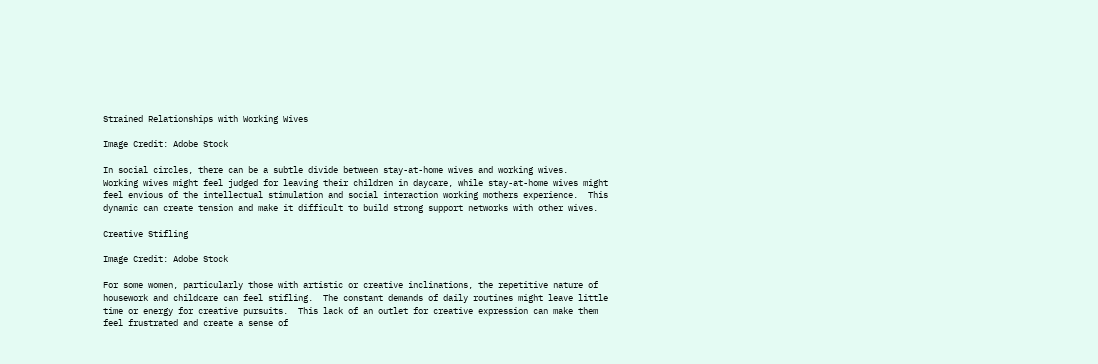Strained Relationships with Working Wives

Image Credit: Adobe Stock

In social circles, there can be a subtle divide between stay-at-home wives and working wives.  Working wives might feel judged for leaving their children in daycare, while stay-at-home wives might feel envious of the intellectual stimulation and social interaction working mothers experience.  This dynamic can create tension and make it difficult to build strong support networks with other wives.

Creative Stifling

Image Credit: Adobe Stock

For some women, particularly those with artistic or creative inclinations, the repetitive nature of housework and childcare can feel stifling.  The constant demands of daily routines might leave little time or energy for creative pursuits.  This lack of an outlet for creative expression can make them feel frustrated and create a sense of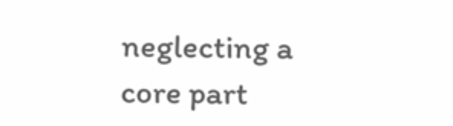neglecting a core part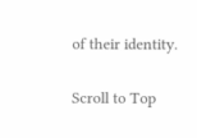of their identity.

Scroll to Top